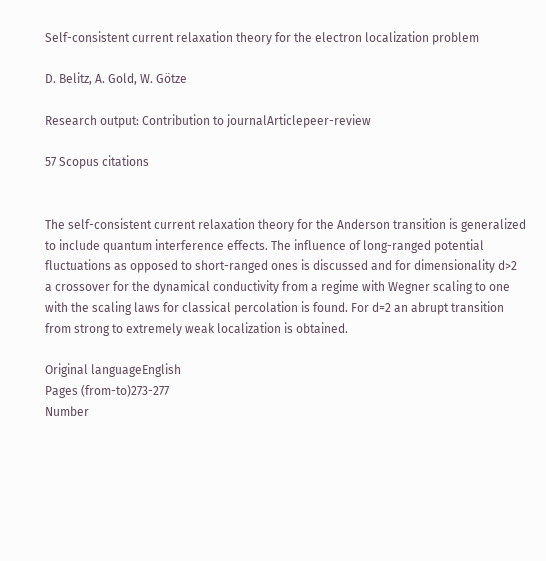Self-consistent current relaxation theory for the electron localization problem

D. Belitz, A. Gold, W. Götze

Research output: Contribution to journalArticlepeer-review

57 Scopus citations


The self-consistent current relaxation theory for the Anderson transition is generalized to include quantum interference effects. The influence of long-ranged potential fluctuations as opposed to short-ranged ones is discussed and for dimensionality d>2 a crossover for the dynamical conductivity from a regime with Wegner scaling to one with the scaling laws for classical percolation is found. For d=2 an abrupt transition from strong to extremely weak localization is obtained.

Original languageEnglish
Pages (from-to)273-277
Number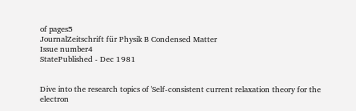of pages5
JournalZeitschrift für Physik B Condensed Matter
Issue number4
StatePublished - Dec 1981


Dive into the research topics of 'Self-consistent current relaxation theory for the electron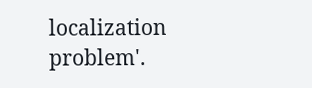localization problem'.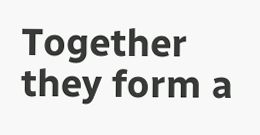Together they form a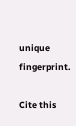unique fingerprint.

Cite this